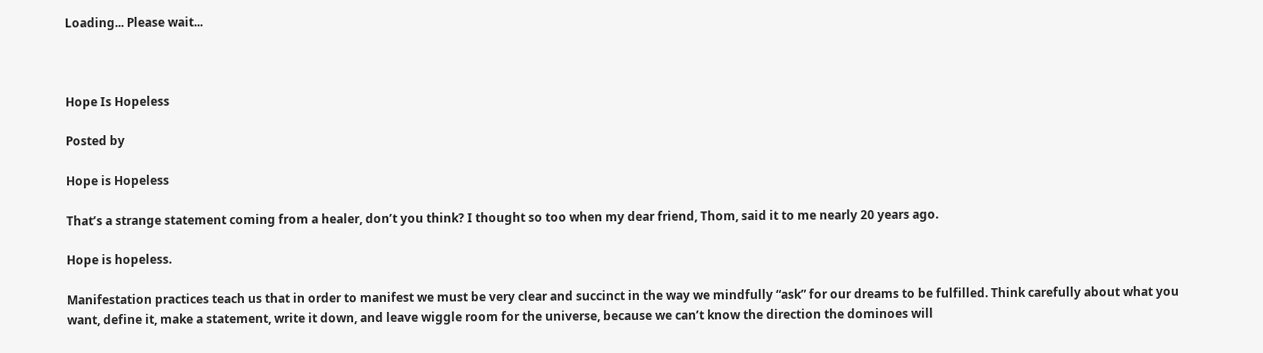Loading... Please wait...



Hope Is Hopeless

Posted by

Hope is Hopeless

That’s a strange statement coming from a healer, don’t you think? I thought so too when my dear friend, Thom, said it to me nearly 20 years ago.

Hope is hopeless.

Manifestation practices teach us that in order to manifest we must be very clear and succinct in the way we mindfully “ask” for our dreams to be fulfilled. Think carefully about what you want, define it, make a statement, write it down, and leave wiggle room for the universe, because we can’t know the direction the dominoes will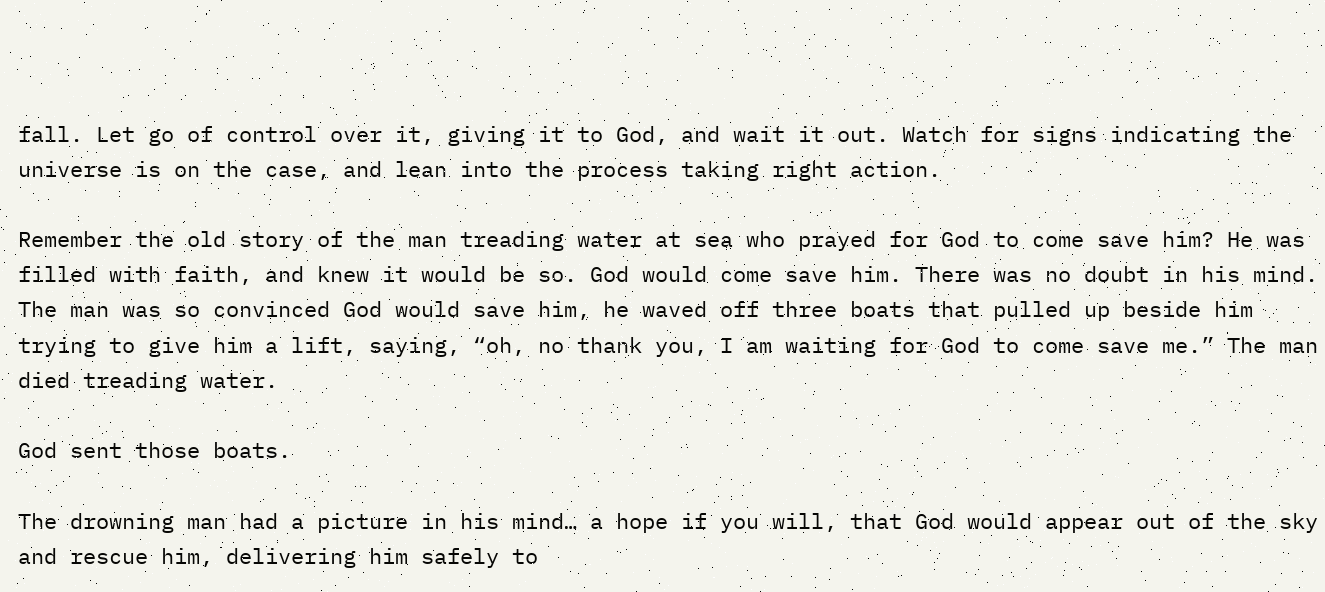fall. Let go of control over it, giving it to God, and wait it out. Watch for signs indicating the universe is on the case, and lean into the process taking right action.

Remember the old story of the man treading water at sea who prayed for God to come save him? He was filled with faith, and knew it would be so. God would come save him. There was no doubt in his mind. The man was so convinced God would save him, he waved off three boats that pulled up beside him trying to give him a lift, saying, “oh, no thank you, I am waiting for God to come save me.” The man died treading water.

God sent those boats.

The drowning man had a picture in his mind… a hope if you will, that God would appear out of the sky and rescue him, delivering him safely to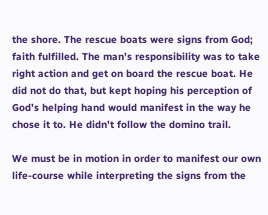the shore. The rescue boats were signs from God; faith fulfilled. The man’s responsibility was to take right action and get on board the rescue boat. He did not do that, but kept hoping his perception of God’s helping hand would manifest in the way he chose it to. He didn’t follow the domino trail.

We must be in motion in order to manifest our own life-course while interpreting the signs from the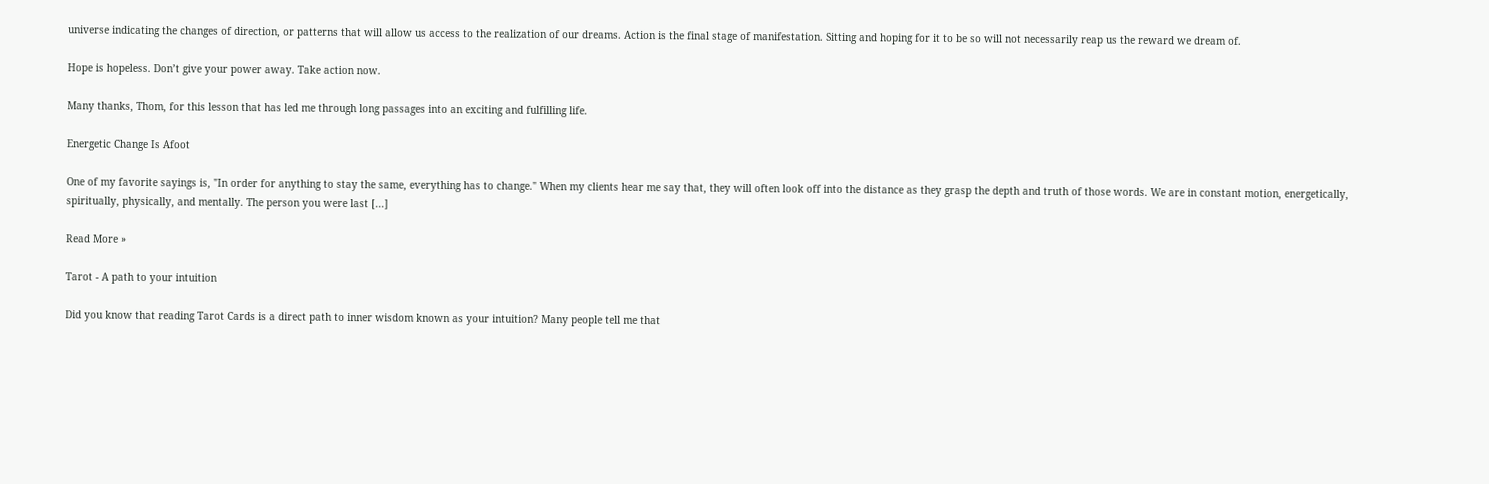universe indicating the changes of direction, or patterns that will allow us access to the realization of our dreams. Action is the final stage of manifestation. Sitting and hoping for it to be so will not necessarily reap us the reward we dream of.

Hope is hopeless. Don’t give your power away. Take action now.

Many thanks, Thom, for this lesson that has led me through long passages into an exciting and fulfilling life.

Energetic Change Is Afoot

One of my favorite sayings is, "In order for anything to stay the same, everything has to change." When my clients hear me say that, they will often look off into the distance as they grasp the depth and truth of those words. We are in constant motion, energetically, spiritually, physically, and mentally. The person you were last [...]

Read More »

Tarot - A path to your intuition

Did you know that reading Tarot Cards is a direct path to inner wisdom known as your intuition? Many people tell me that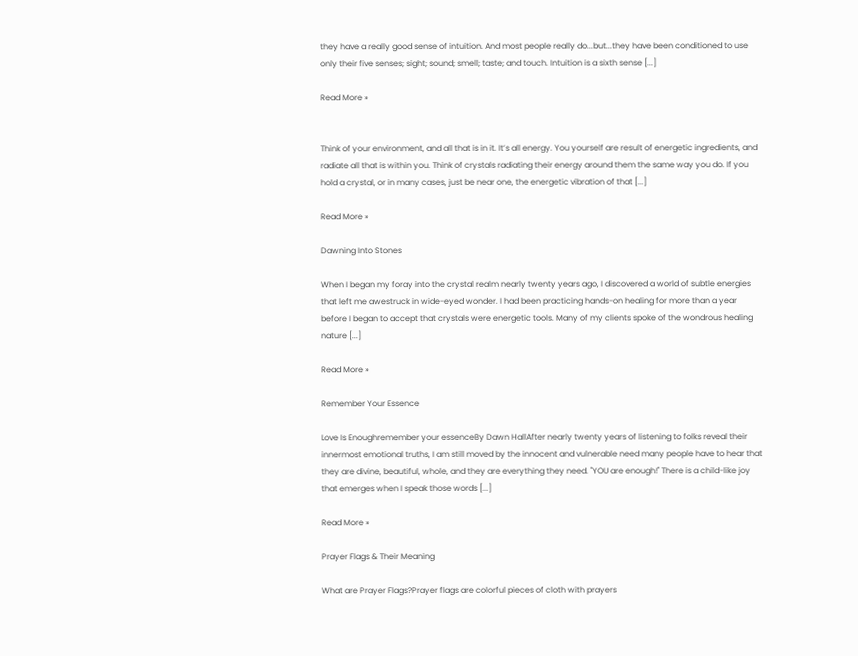they have a really good sense of intuition. And most people really do...but...they have been conditioned to use only their five senses; sight; sound; smell; taste; and touch. Intuition is a sixth sense [...]

Read More »


Think of your environment, and all that is in it. It’s all energy. You yourself are result of energetic ingredients, and radiate all that is within you. Think of crystals radiating their energy around them the same way you do. If you hold a crystal, or in many cases, just be near one, the energetic vibration of that [...]

Read More »

Dawning Into Stones

When I began my foray into the crystal realm nearly twenty years ago, I discovered a world of subtle energies that left me awestruck in wide-eyed wonder. I had been practicing hands-on healing for more than a year before I began to accept that crystals were energetic tools. Many of my clients spoke of the wondrous healing nature [...]

Read More »

Remember Your Essence

Love Is Enoughremember your essenceBy Dawn HallAfter nearly twenty years of listening to folks reveal their innermost emotional truths, I am still moved by the innocent and vulnerable need many people have to hear that they are divine, beautiful, whole, and they are everything they need. "YOU are enough!" There is a child-like joy that emerges when I speak those words [...]

Read More »

Prayer Flags & Their Meaning

What are Prayer Flags?Prayer flags are colorful pieces of cloth with prayers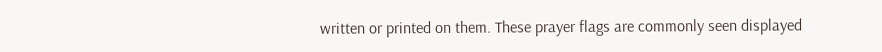written or printed on them. These prayer flags are commonly seen displayed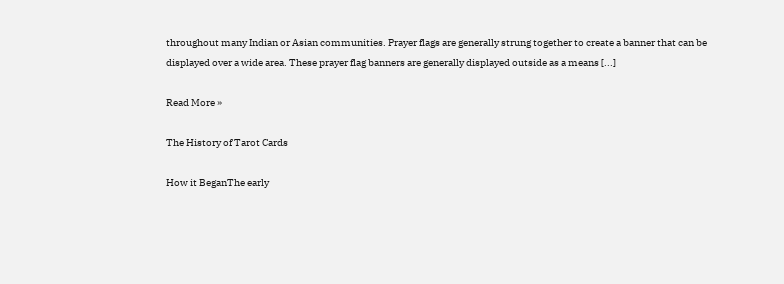throughout many Indian or Asian communities. Prayer flags are generally strung together to create a banner that can be displayed over a wide area. These prayer flag banners are generally displayed outside as a means [...]

Read More »

The History of Tarot Cards

How it BeganThe early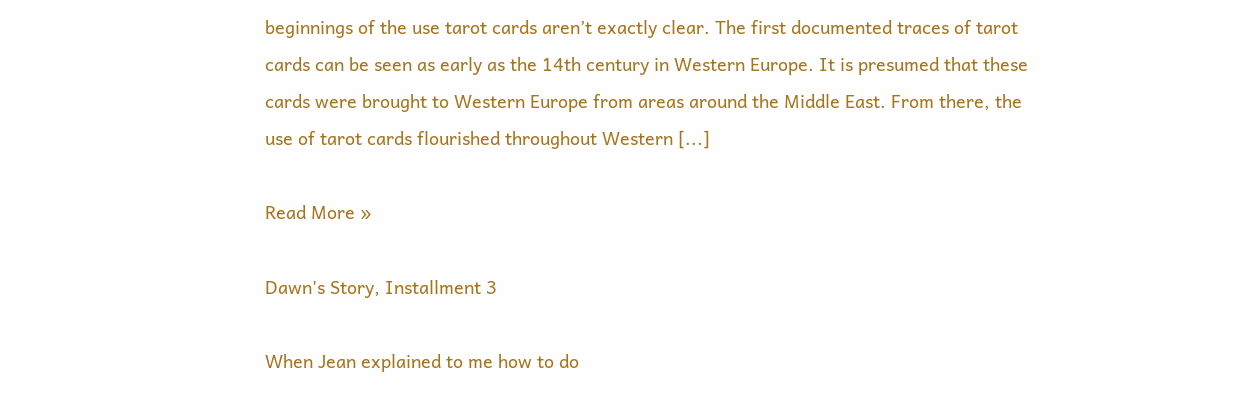beginnings of the use tarot cards aren’t exactly clear. The first documented traces of tarot cards can be seen as early as the 14th century in Western Europe. It is presumed that these cards were brought to Western Europe from areas around the Middle East. From there, the use of tarot cards flourished throughout Western [...]

Read More »

Dawn's Story, Installment 3

When Jean explained to me how to do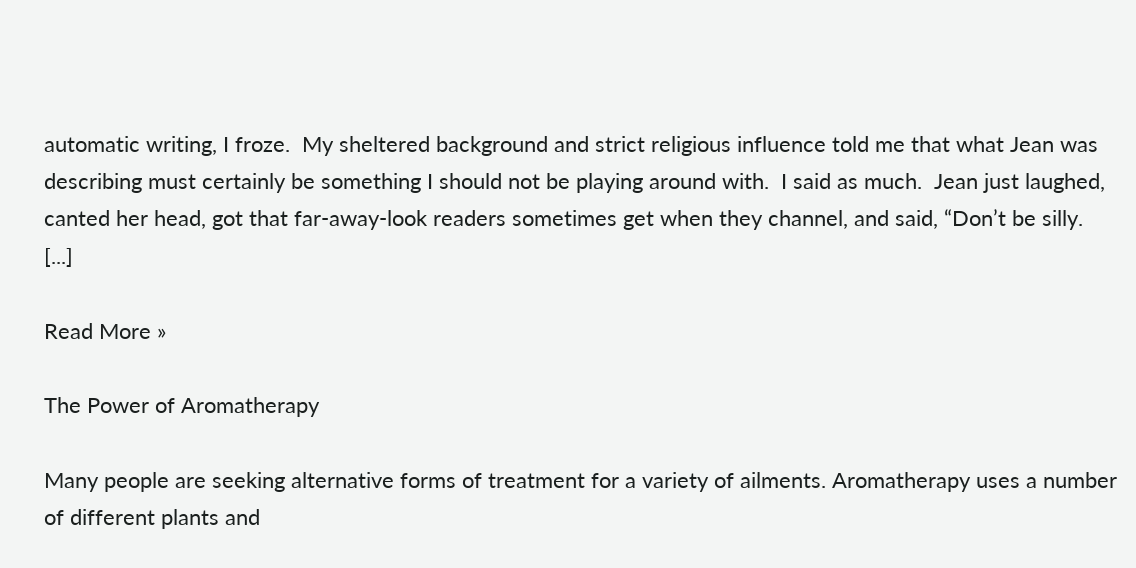automatic writing, I froze.  My sheltered background and strict religious influence told me that what Jean was describing must certainly be something I should not be playing around with.  I said as much.  Jean just laughed, canted her head, got that far-away-look readers sometimes get when they channel, and said, “Don’t be silly.  [...]

Read More »

The Power of Aromatherapy

Many people are seeking alternative forms of treatment for a variety of ailments. Aromatherapy uses a number of different plants and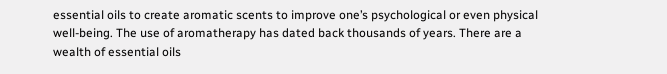essential oils to create aromatic scents to improve one’s psychological or even physical well-being. The use of aromatherapy has dated back thousands of years. There are a wealth of essential oils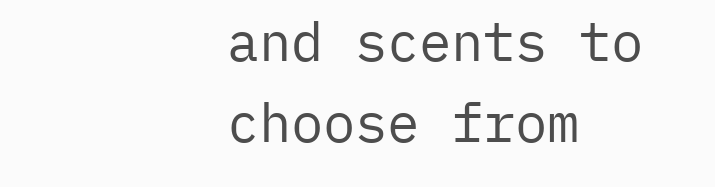and scents to choose from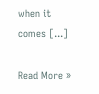when it comes [...]

Read More »